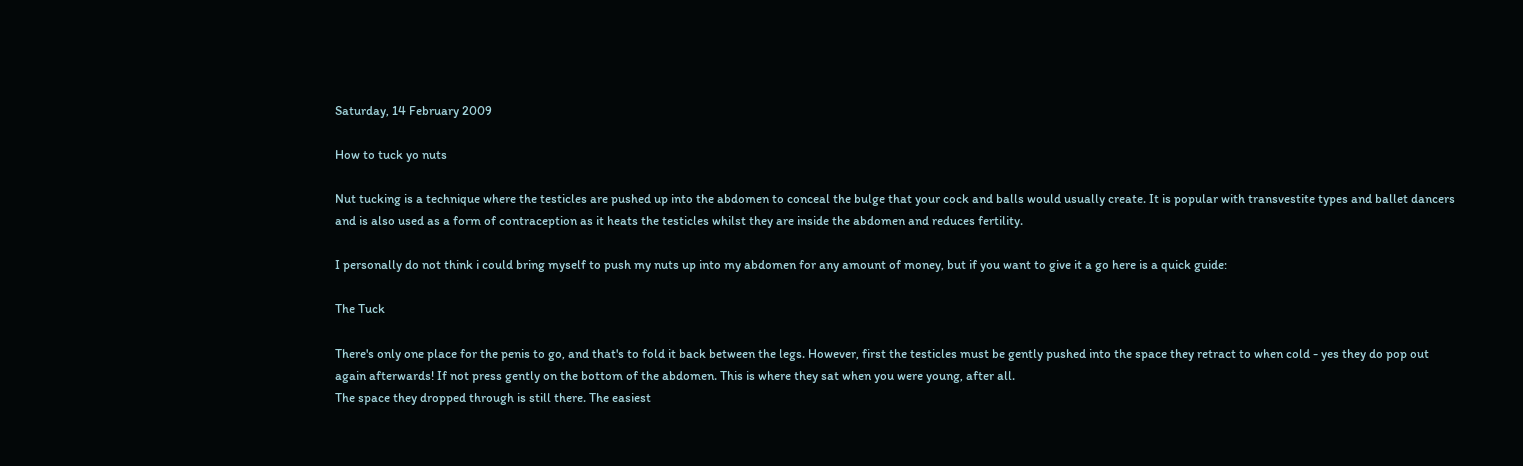Saturday, 14 February 2009

How to tuck yo nuts

Nut tucking is a technique where the testicles are pushed up into the abdomen to conceal the bulge that your cock and balls would usually create. It is popular with transvestite types and ballet dancers and is also used as a form of contraception as it heats the testicles whilst they are inside the abdomen and reduces fertility.

I personally do not think i could bring myself to push my nuts up into my abdomen for any amount of money, but if you want to give it a go here is a quick guide:

The Tuck

There's only one place for the penis to go, and that's to fold it back between the legs. However, first the testicles must be gently pushed into the space they retract to when cold - yes they do pop out again afterwards! If not press gently on the bottom of the abdomen. This is where they sat when you were young, after all.
The space they dropped through is still there. The easiest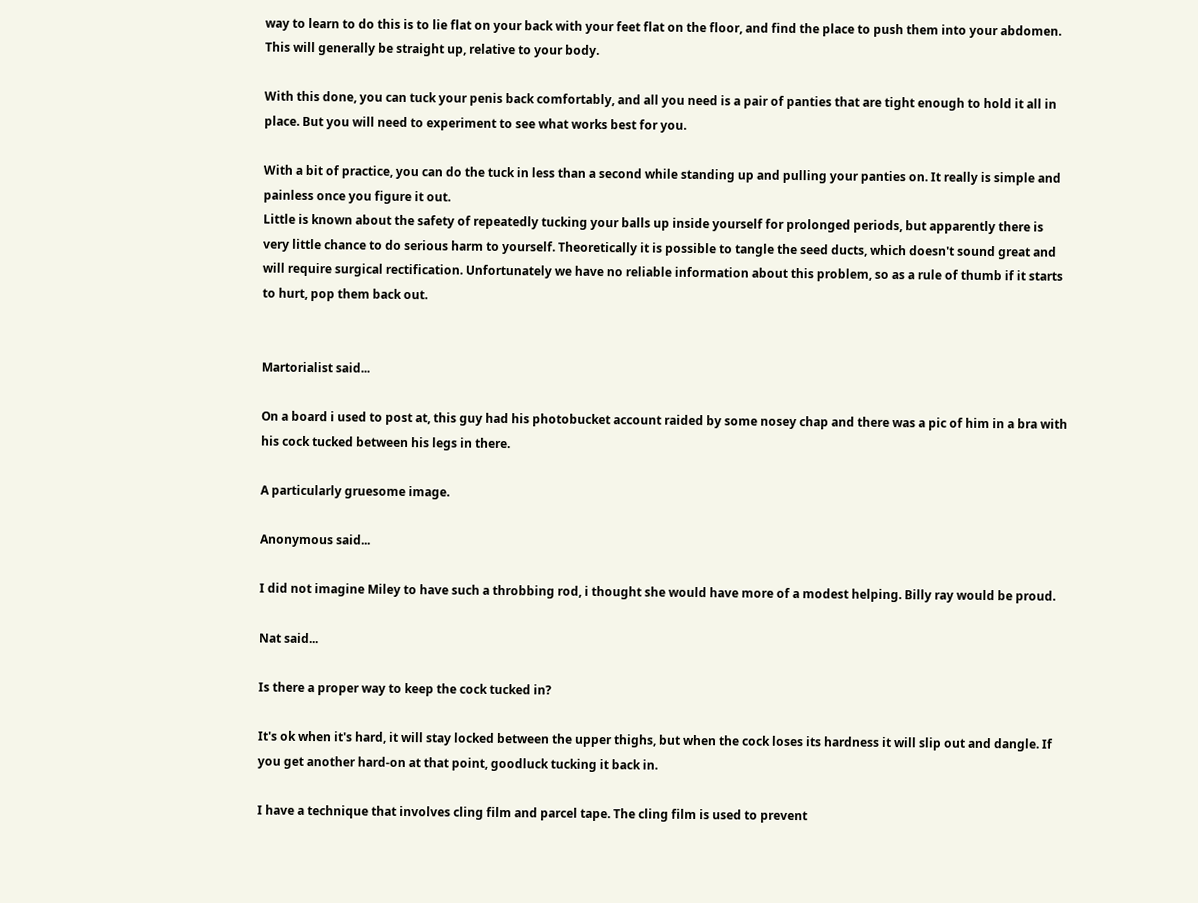way to learn to do this is to lie flat on your back with your feet flat on the floor, and find the place to push them into your abdomen. This will generally be straight up, relative to your body.

With this done, you can tuck your penis back comfortably, and all you need is a pair of panties that are tight enough to hold it all in place. But you will need to experiment to see what works best for you.

With a bit of practice, you can do the tuck in less than a second while standing up and pulling your panties on. It really is simple and painless once you figure it out.
Little is known about the safety of repeatedly tucking your balls up inside yourself for prolonged periods, but apparently there is very little chance to do serious harm to yourself. Theoretically it is possible to tangle the seed ducts, which doesn't sound great and will require surgical rectification. Unfortunately we have no reliable information about this problem, so as a rule of thumb if it starts to hurt, pop them back out.


Martorialist said...

On a board i used to post at, this guy had his photobucket account raided by some nosey chap and there was a pic of him in a bra with his cock tucked between his legs in there.

A particularly gruesome image.

Anonymous said...

I did not imagine Miley to have such a throbbing rod, i thought she would have more of a modest helping. Billy ray would be proud.

Nat said...

Is there a proper way to keep the cock tucked in?

It's ok when it's hard, it will stay locked between the upper thighs, but when the cock loses its hardness it will slip out and dangle. If you get another hard-on at that point, goodluck tucking it back in.

I have a technique that involves cling film and parcel tape. The cling film is used to prevent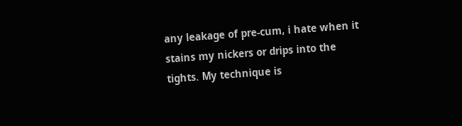any leakage of pre-cum, i hate when it stains my nickers or drips into the tights. My technique is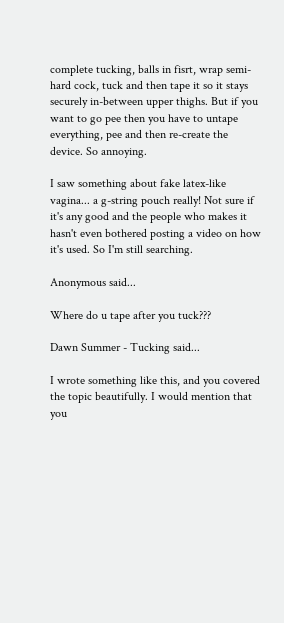complete tucking, balls in fisrt, wrap semi-hard cock, tuck and then tape it so it stays securely in-between upper thighs. But if you want to go pee then you have to untape everything, pee and then re-create the device. So annoying.

I saw something about fake latex-like vagina... a g-string pouch really! Not sure if it's any good and the people who makes it hasn't even bothered posting a video on how it's used. So I'm still searching.

Anonymous said...

Where do u tape after you tuck???

Dawn Summer - Tucking said...

I wrote something like this, and you covered the topic beautifully. I would mention that you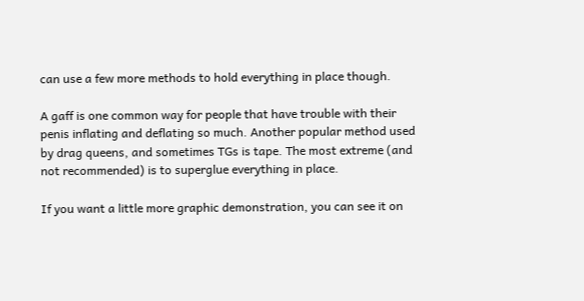can use a few more methods to hold everything in place though.

A gaff is one common way for people that have trouble with their penis inflating and deflating so much. Another popular method used by drag queens, and sometimes TGs is tape. The most extreme (and not recommended) is to superglue everything in place.

If you want a little more graphic demonstration, you can see it on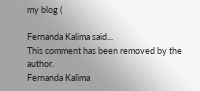my blog (

Fernanda Kalima said...
This comment has been removed by the author.
Fernanda Kalima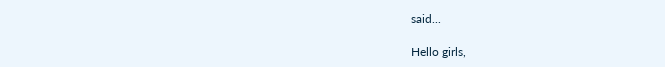said...

Hello girls,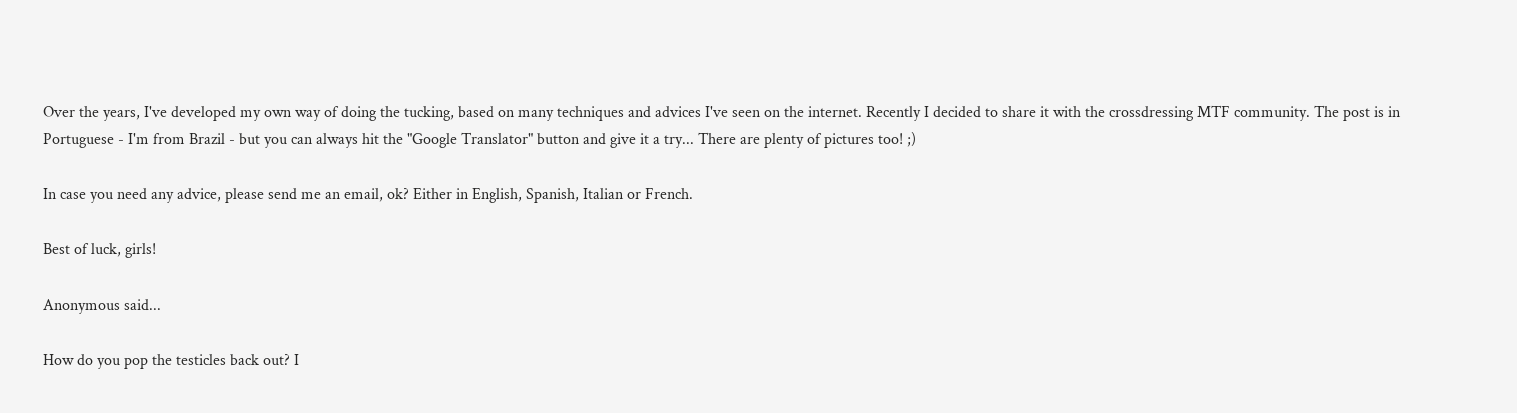Over the years, I've developed my own way of doing the tucking, based on many techniques and advices I've seen on the internet. Recently I decided to share it with the crossdressing MTF community. The post is in Portuguese - I'm from Brazil - but you can always hit the "Google Translator" button and give it a try... There are plenty of pictures too! ;)

In case you need any advice, please send me an email, ok? Either in English, Spanish, Italian or French.

Best of luck, girls!

Anonymous said...

How do you pop the testicles back out? I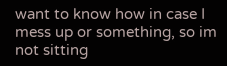want to know how in case I mess up or something, so im not sitting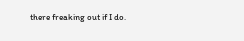there freaking out if I do.